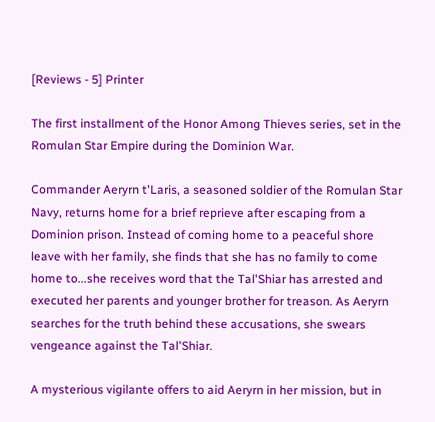[Reviews - 5] Printer

The first installment of the Honor Among Thieves series, set in the Romulan Star Empire during the Dominion War.

Commander Aeryrn t'Laris, a seasoned soldier of the Romulan Star Navy, returns home for a brief reprieve after escaping from a Dominion prison. Instead of coming home to a peaceful shore leave with her family, she finds that she has no family to come home to...she receives word that the Tal'Shiar has arrested and executed her parents and younger brother for treason. As Aeryrn searches for the truth behind these accusations, she swears vengeance against the Tal'Shiar.

A mysterious vigilante offers to aid Aeryrn in her mission, but in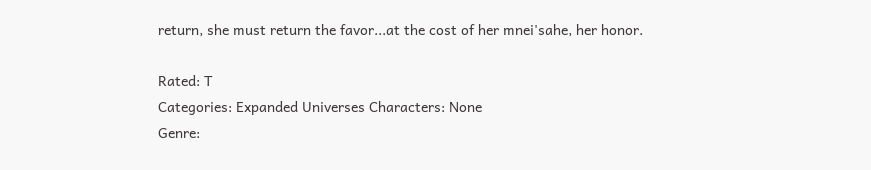return, she must return the favor...at the cost of her mnei'sahe, her honor.

Rated: T
Categories: Expanded Universes Characters: None
Genre: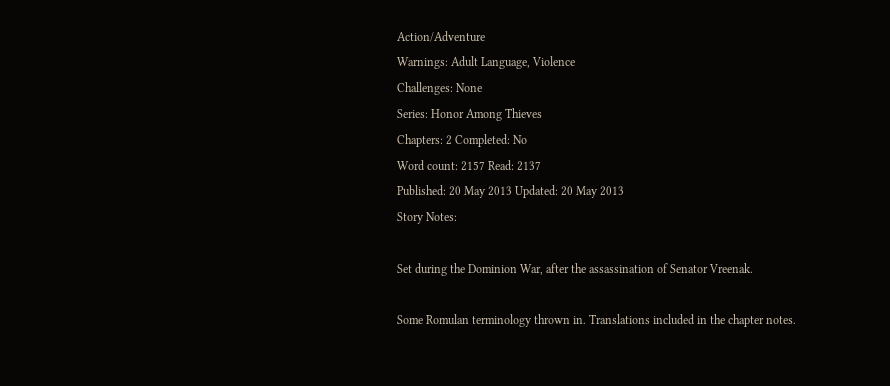Action/Adventure
Warnings: Adult Language, Violence
Challenges: None
Series: Honor Among Thieves
Chapters: 2 Completed: No
Word count: 2157 Read: 2137
Published: 20 May 2013 Updated: 20 May 2013
Story Notes:

Set during the Dominion War, after the assassination of Senator Vreenak.

Some Romulan terminology thrown in. Translations included in the chapter notes.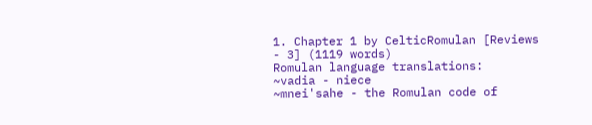1. Chapter 1 by CelticRomulan [Reviews - 3] (1119 words)
Romulan language translations:
~vadia - niece
~mnei'sahe - the Romulan code of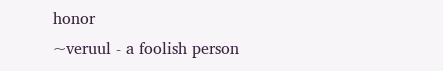honor
~veruul - a foolish person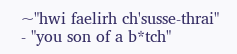~"hwi faelirh ch'susse-thrai" - "you son of a b*tch"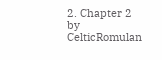2. Chapter 2 by CelticRomulan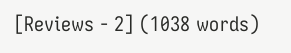[Reviews - 2] (1038 words)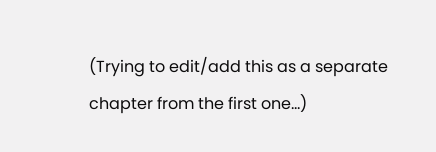(Trying to edit/add this as a separate chapter from the first one...)